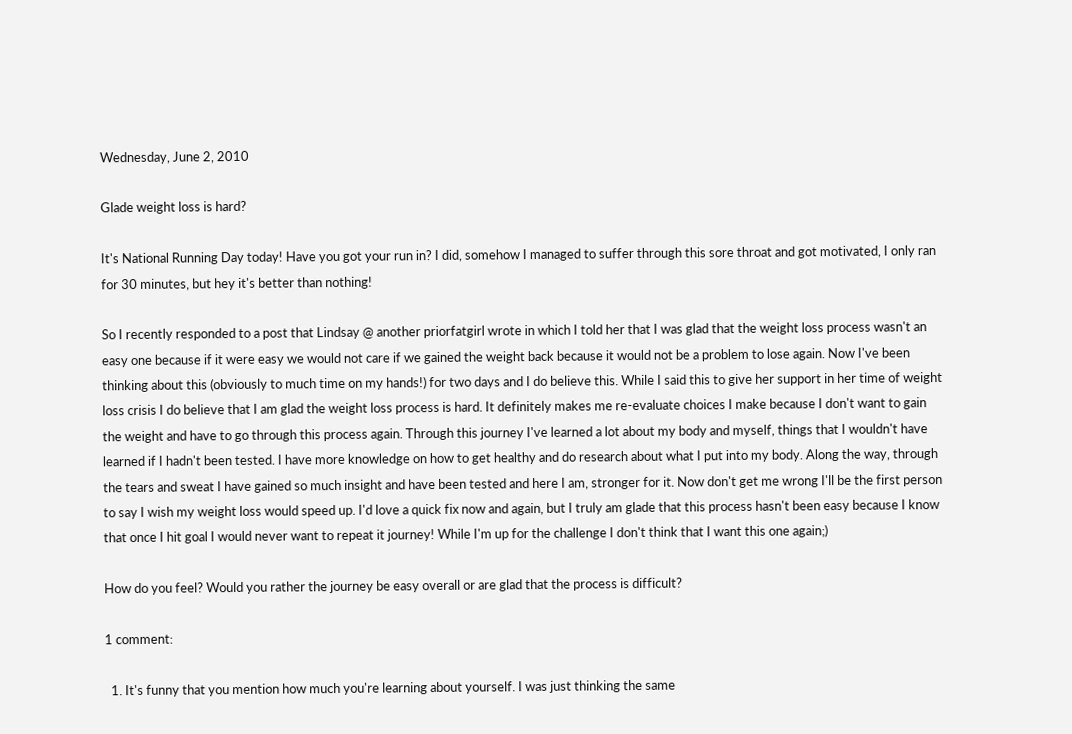Wednesday, June 2, 2010

Glade weight loss is hard?

It's National Running Day today! Have you got your run in? I did, somehow I managed to suffer through this sore throat and got motivated, I only ran for 30 minutes, but hey it's better than nothing!

So I recently responded to a post that Lindsay @ another priorfatgirl wrote in which I told her that I was glad that the weight loss process wasn't an easy one because if it were easy we would not care if we gained the weight back because it would not be a problem to lose again. Now I've been thinking about this (obviously to much time on my hands!) for two days and I do believe this. While I said this to give her support in her time of weight loss crisis I do believe that I am glad the weight loss process is hard. It definitely makes me re-evaluate choices I make because I don't want to gain the weight and have to go through this process again. Through this journey I've learned a lot about my body and myself, things that I wouldn't have learned if I hadn't been tested. I have more knowledge on how to get healthy and do research about what I put into my body. Along the way, through the tears and sweat I have gained so much insight and have been tested and here I am, stronger for it. Now don't get me wrong I'll be the first person to say I wish my weight loss would speed up. I'd love a quick fix now and again, but I truly am glade that this process hasn't been easy because I know that once I hit goal I would never want to repeat it journey! While I'm up for the challenge I don't think that I want this one again;)

How do you feel? Would you rather the journey be easy overall or are glad that the process is difficult?

1 comment:

  1. It's funny that you mention how much you're learning about yourself. I was just thinking the same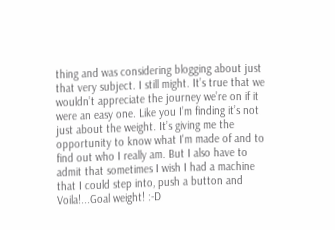thing and was considering blogging about just that very subject. I still might. It’s true that we wouldn’t appreciate the journey we’re on if it were an easy one. Like you I’m finding it’s not just about the weight. It’s giving me the opportunity to know what I'm made of and to find out who I really am. But I also have to admit that sometimes I wish I had a machine that I could step into, push a button and Voila!...Goal weight! :-D